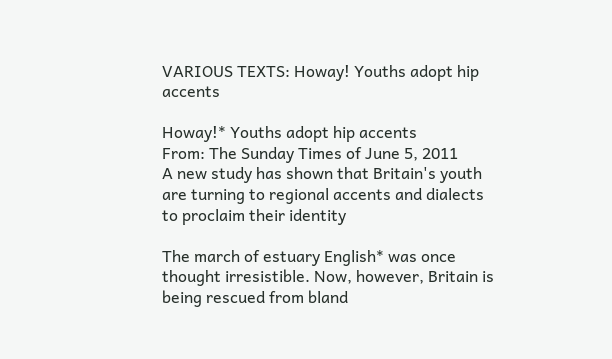VARIOUS TEXTS: Howay! Youths adopt hip accents

Howay!* Youths adopt hip accents
From: The Sunday Times of June 5, 2011
A new study has shown that Britain's youth are turning to regional accents and dialects to proclaim their identity

The march of estuary English* was once thought irresistible. Now, however, Britain is being rescued from bland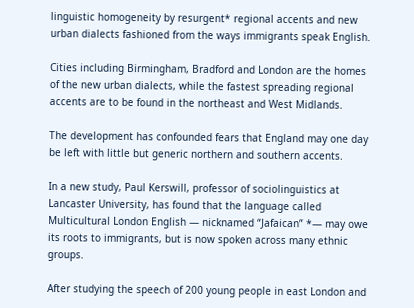linguistic homogeneity by resurgent* regional accents and new urban dialects fashioned from the ways immigrants speak English.

Cities including Birmingham, Bradford and London are the homes of the new urban dialects, while the fastest spreading regional accents are to be found in the northeast and West Midlands.

The development has confounded fears that England may one day be left with little but generic northern and southern accents.

In a new study, Paul Kerswill, professor of sociolinguistics at Lancaster University, has found that the language called Multicultural London English — nicknamed “Jafaican” *— may owe its roots to immigrants, but is now spoken across many ethnic groups.

After studying the speech of 200 young people in east London and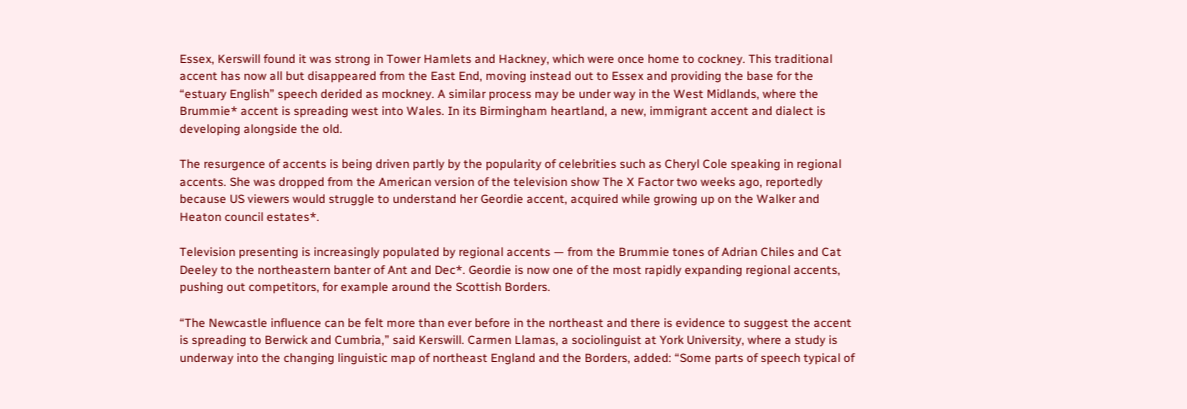Essex, Kerswill found it was strong in Tower Hamlets and Hackney, which were once home to cockney. This traditional accent has now all but disappeared from the East End, moving instead out to Essex and providing the base for the “estuary English” speech derided as mockney. A similar process may be under way in the West Midlands, where the Brummie* accent is spreading west into Wales. In its Birmingham heartland, a new, immigrant accent and dialect is developing alongside the old.

The resurgence of accents is being driven partly by the popularity of celebrities such as Cheryl Cole speaking in regional accents. She was dropped from the American version of the television show The X Factor two weeks ago, reportedly because US viewers would struggle to understand her Geordie accent, acquired while growing up on the Walker and Heaton council estates*.

Television presenting is increasingly populated by regional accents — from the Brummie tones of Adrian Chiles and Cat Deeley to the northeastern banter of Ant and Dec*. Geordie is now one of the most rapidly expanding regional accents, pushing out competitors, for example around the Scottish Borders.

“The Newcastle influence can be felt more than ever before in the northeast and there is evidence to suggest the accent is spreading to Berwick and Cumbria,” said Kerswill. Carmen Llamas, a sociolinguist at York University, where a study is underway into the changing linguistic map of northeast England and the Borders, added: “Some parts of speech typical of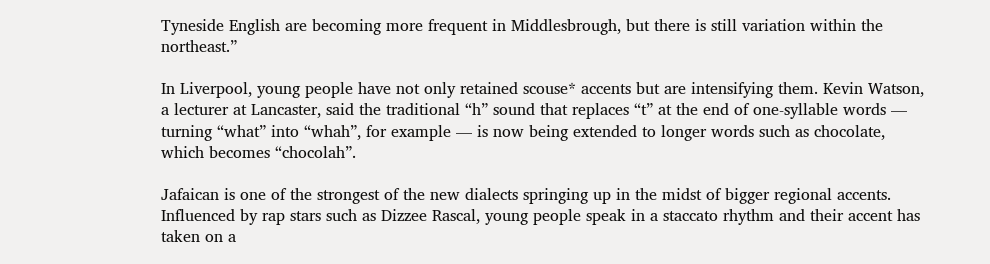Tyneside English are becoming more frequent in Middlesbrough, but there is still variation within the northeast.”

In Liverpool, young people have not only retained scouse* accents but are intensifying them. Kevin Watson, a lecturer at Lancaster, said the traditional “h” sound that replaces “t” at the end of one-syllable words — turning “what” into “whah”, for example — is now being extended to longer words such as chocolate, which becomes “chocolah”.

Jafaican is one of the strongest of the new dialects springing up in the midst of bigger regional accents. Influenced by rap stars such as Dizzee Rascal, young people speak in a staccato rhythm and their accent has taken on a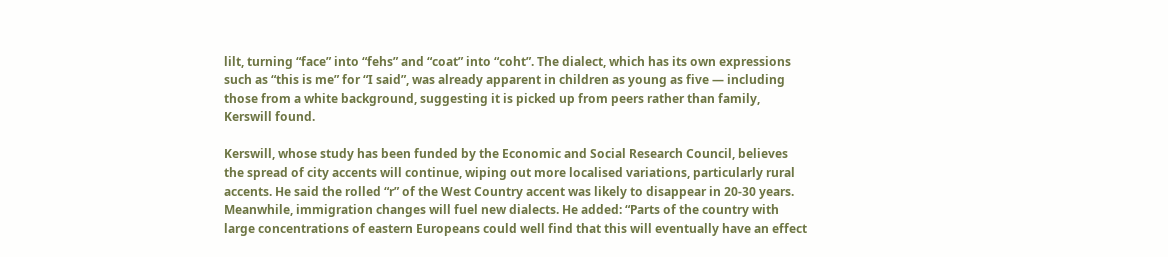lilt, turning “face” into “fehs” and “coat” into “coht”. The dialect, which has its own expressions such as “this is me” for “I said”, was already apparent in children as young as five — including those from a white background, suggesting it is picked up from peers rather than family, Kerswill found.

Kerswill, whose study has been funded by the Economic and Social Research Council, believes the spread of city accents will continue, wiping out more localised variations, particularly rural accents. He said the rolled “r” of the West Country accent was likely to disappear in 20-30 years. Meanwhile, immigration changes will fuel new dialects. He added: “Parts of the country with large concentrations of eastern Europeans could well find that this will eventually have an effect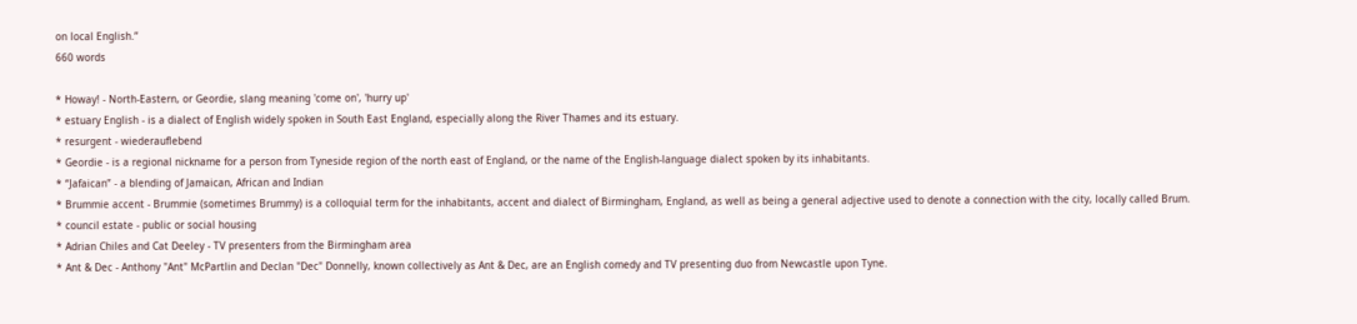on local English.”
660 words

* Howay! - North-Eastern, or Geordie, slang meaning 'come on', 'hurry up'
* estuary English - is a dialect of English widely spoken in South East England, especially along the River Thames and its estuary.
* resurgent - wiederauflebend
* Geordie - is a regional nickname for a person from Tyneside region of the north east of England, or the name of the English-language dialect spoken by its inhabitants.
* “Jafaican” - a blending of Jamaican, African and Indian
* Brummie accent - Brummie (sometimes Brummy) is a colloquial term for the inhabitants, accent and dialect of Birmingham, England, as well as being a general adjective used to denote a connection with the city, locally called Brum.
* council estate - public or social housing
* Adrian Chiles and Cat Deeley - TV presenters from the Birmingham area
* Ant & Dec - Anthony "Ant" McPartlin and Declan "Dec" Donnelly, known collectively as Ant & Dec, are an English comedy and TV presenting duo from Newcastle upon Tyne.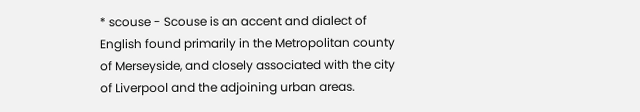* scouse - Scouse is an accent and dialect of English found primarily in the Metropolitan county of Merseyside, and closely associated with the city of Liverpool and the adjoining urban areas.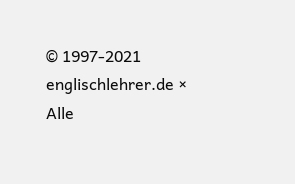© 1997-2021 englischlehrer.de × Alle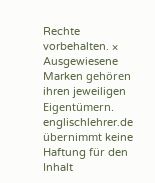Rechte vorbehalten. × Ausgewiesene Marken gehören ihren jeweiligen Eigentümern.
englischlehrer.de übernimmt keine Haftung für den Inhalt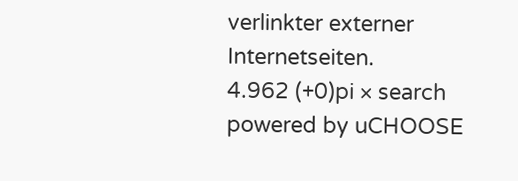verlinkter externer Internetseiten.
4.962 (+0)pi × search powered by uCHOOSE